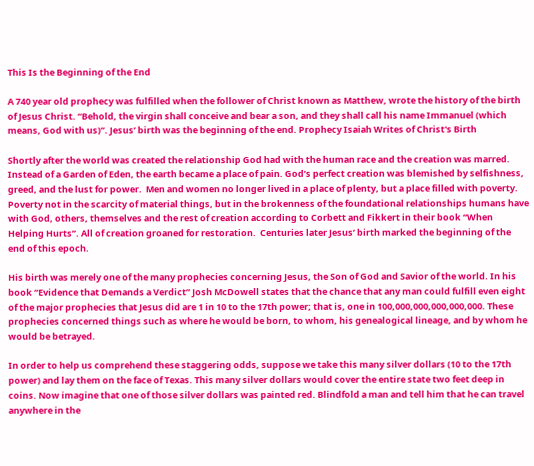This Is the Beginning of the End

A 740 year old prophecy was fulfilled when the follower of Christ known as Matthew, wrote the history of the birth of Jesus Christ. “Behold, the virgin shall conceive and bear a son, and they shall call his name Immanuel (which means, God with us)”. Jesus’ birth was the beginning of the end. Prophecy Isaiah Writes of Christ's Birth

Shortly after the world was created the relationship God had with the human race and the creation was marred.  Instead of a Garden of Eden, the earth became a place of pain. God’s perfect creation was blemished by selfishness, greed, and the lust for power.  Men and women no longer lived in a place of plenty, but a place filled with poverty. Poverty not in the scarcity of material things, but in the brokenness of the foundational relationships humans have with God, others, themselves and the rest of creation according to Corbett and Fikkert in their book “When Helping Hurts”. All of creation groaned for restoration.  Centuries later Jesus’ birth marked the beginning of the end of this epoch.

His birth was merely one of the many prophecies concerning Jesus, the Son of God and Savior of the world. In his book “Evidence that Demands a Verdict” Josh McDowell states that the chance that any man could fulfill even eight of the major prophecies that Jesus did are 1 in 10 to the 17th power; that is, one in 100,000,000,000,000,000. These prophecies concerned things such as where he would be born, to whom, his genealogical lineage, and by whom he would be betrayed.

In order to help us comprehend these staggering odds, suppose we take this many silver dollars (10 to the 17th power) and lay them on the face of Texas. This many silver dollars would cover the entire state two feet deep in coins. Now imagine that one of those silver dollars was painted red. Blindfold a man and tell him that he can travel anywhere in the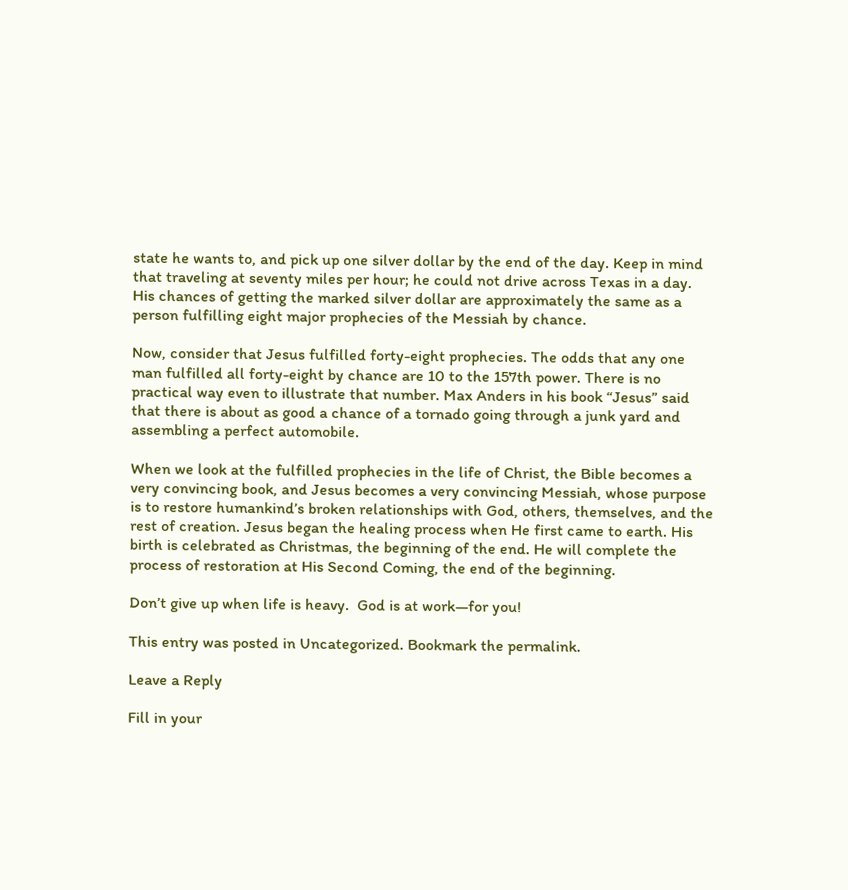state he wants to, and pick up one silver dollar by the end of the day. Keep in mind that traveling at seventy miles per hour; he could not drive across Texas in a day. His chances of getting the marked silver dollar are approximately the same as a person fulfilling eight major prophecies of the Messiah by chance.

Now, consider that Jesus fulfilled forty-eight prophecies. The odds that any one man fulfilled all forty-eight by chance are 10 to the 157th power. There is no practical way even to illustrate that number. Max Anders in his book “Jesus” said that there is about as good a chance of a tornado going through a junk yard and assembling a perfect automobile.

When we look at the fulfilled prophecies in the life of Christ, the Bible becomes a very convincing book, and Jesus becomes a very convincing Messiah, whose purpose is to restore humankind’s broken relationships with God, others, themselves, and the rest of creation. Jesus began the healing process when He first came to earth. His birth is celebrated as Christmas, the beginning of the end. He will complete the process of restoration at His Second Coming, the end of the beginning.

Don’t give up when life is heavy.  God is at work—for you!

This entry was posted in Uncategorized. Bookmark the permalink.

Leave a Reply

Fill in your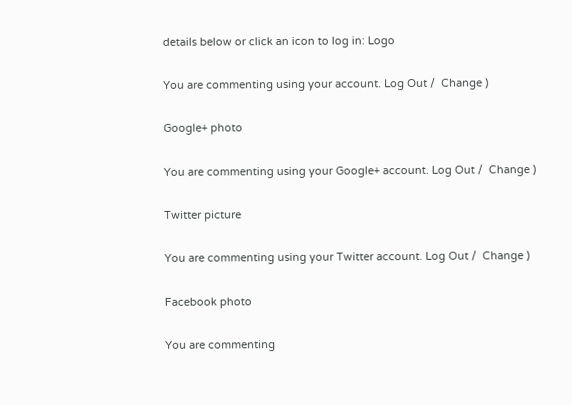details below or click an icon to log in: Logo

You are commenting using your account. Log Out /  Change )

Google+ photo

You are commenting using your Google+ account. Log Out /  Change )

Twitter picture

You are commenting using your Twitter account. Log Out /  Change )

Facebook photo

You are commenting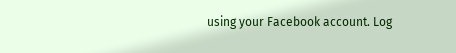using your Facebook account. Log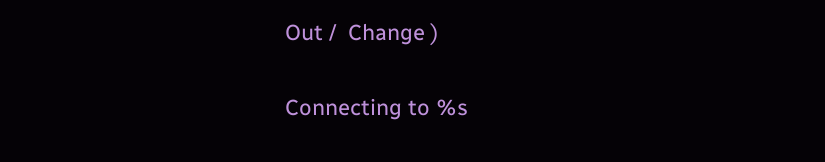Out /  Change )


Connecting to %s